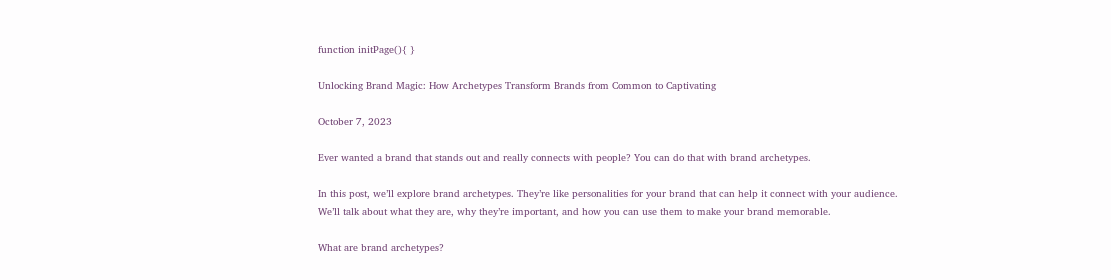function initPage(){ }

Unlocking Brand Magic: How Archetypes Transform Brands from Common to Captivating

October 7, 2023

Ever wanted a brand that stands out and really connects with people? You can do that with brand archetypes.

In this post, we’ll explore brand archetypes. They’re like personalities for your brand that can help it connect with your audience. We’ll talk about what they are, why they’re important, and how you can use them to make your brand memorable.

What are brand archetypes?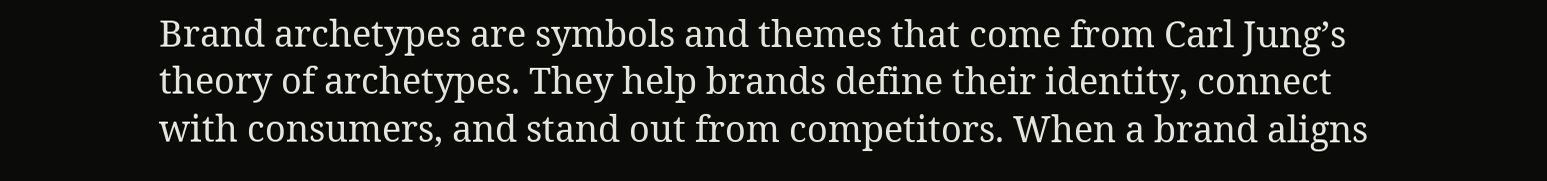Brand archetypes are symbols and themes that come from Carl Jung’s theory of archetypes. They help brands define their identity, connect with consumers, and stand out from competitors. When a brand aligns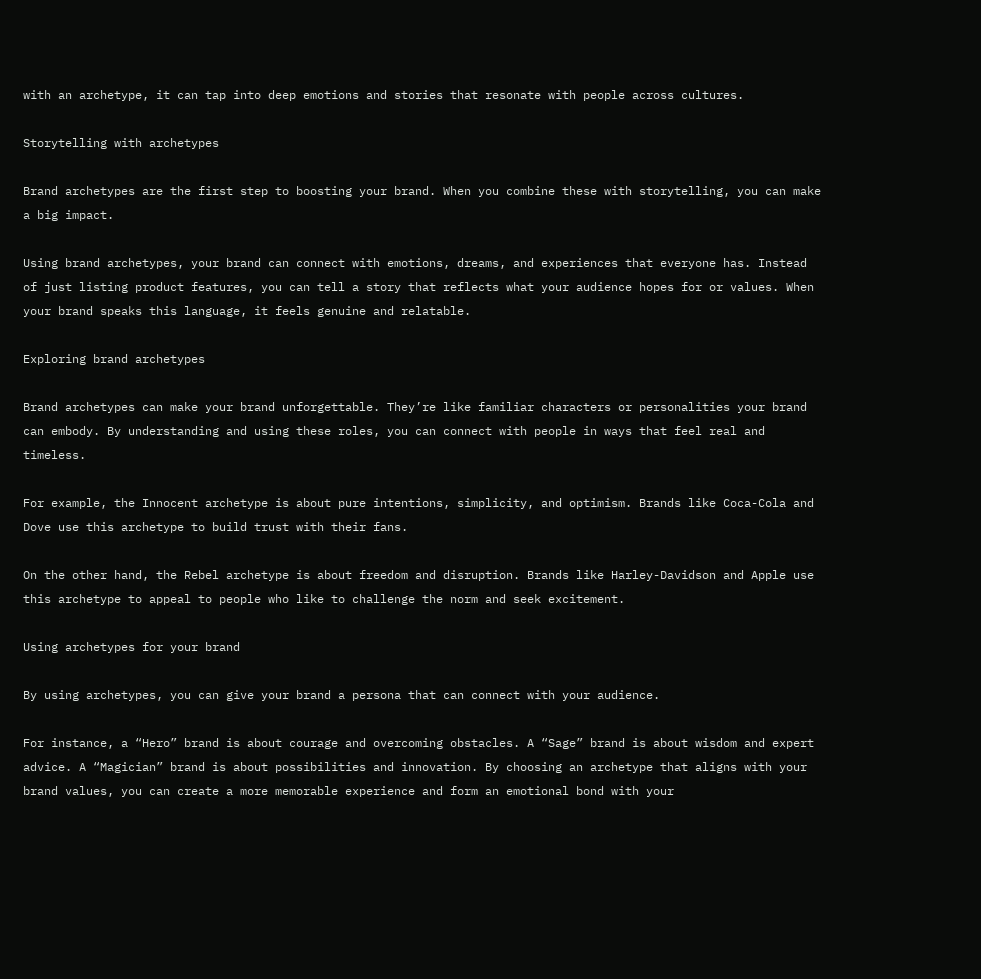with an archetype, it can tap into deep emotions and stories that resonate with people across cultures.

Storytelling with archetypes

Brand archetypes are the first step to boosting your brand. When you combine these with storytelling, you can make a big impact.

Using brand archetypes, your brand can connect with emotions, dreams, and experiences that everyone has. Instead of just listing product features, you can tell a story that reflects what your audience hopes for or values. When your brand speaks this language, it feels genuine and relatable.

Exploring brand archetypes

Brand archetypes can make your brand unforgettable. They’re like familiar characters or personalities your brand can embody. By understanding and using these roles, you can connect with people in ways that feel real and timeless.

For example, the Innocent archetype is about pure intentions, simplicity, and optimism. Brands like Coca-Cola and Dove use this archetype to build trust with their fans.

On the other hand, the Rebel archetype is about freedom and disruption. Brands like Harley-Davidson and Apple use this archetype to appeal to people who like to challenge the norm and seek excitement.

Using archetypes for your brand

By using archetypes, you can give your brand a persona that can connect with your audience.

For instance, a “Hero” brand is about courage and overcoming obstacles. A “Sage” brand is about wisdom and expert advice. A “Magician” brand is about possibilities and innovation. By choosing an archetype that aligns with your brand values, you can create a more memorable experience and form an emotional bond with your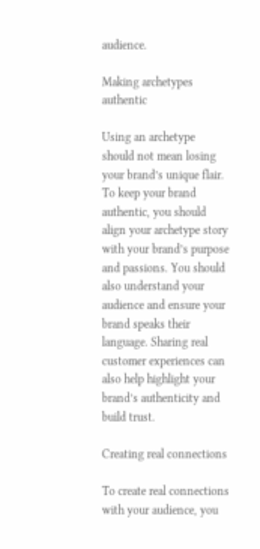audience.

Making archetypes authentic

Using an archetype should not mean losing your brand’s unique flair. To keep your brand authentic, you should align your archetype story with your brand’s purpose and passions. You should also understand your audience and ensure your brand speaks their language. Sharing real customer experiences can also help highlight your brand’s authenticity and build trust.

Creating real connections

To create real connections with your audience, you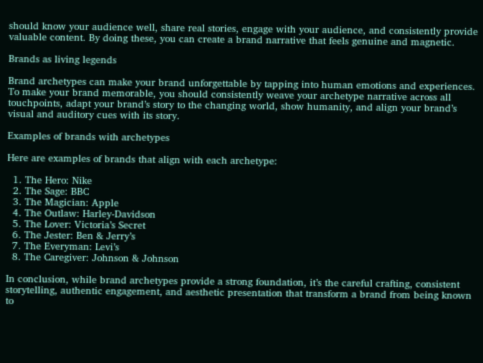should know your audience well, share real stories, engage with your audience, and consistently provide valuable content. By doing these, you can create a brand narrative that feels genuine and magnetic.

Brands as living legends

Brand archetypes can make your brand unforgettable by tapping into human emotions and experiences. To make your brand memorable, you should consistently weave your archetype narrative across all touchpoints, adapt your brand’s story to the changing world, show humanity, and align your brand’s visual and auditory cues with its story.

Examples of brands with archetypes

Here are examples of brands that align with each archetype:

  1. The Hero: Nike
  2. The Sage: BBC
  3. The Magician: Apple
  4. The Outlaw: Harley-Davidson
  5. The Lover: Victoria’s Secret
  6. The Jester: Ben & Jerry’s
  7. The Everyman: Levi’s
  8. The Caregiver: Johnson & Johnson

In conclusion, while brand archetypes provide a strong foundation, it’s the careful crafting, consistent storytelling, authentic engagement, and aesthetic presentation that transform a brand from being known to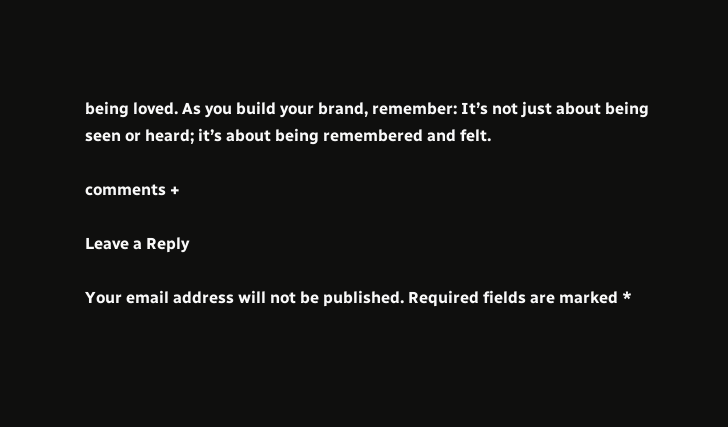being loved. As you build your brand, remember: It’s not just about being seen or heard; it’s about being remembered and felt.

comments +

Leave a Reply

Your email address will not be published. Required fields are marked *